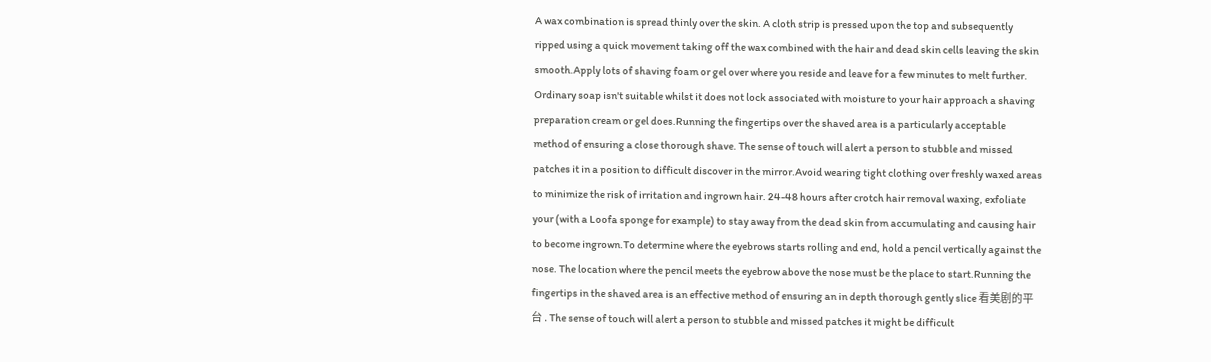A wax combination is spread thinly over the skin. A cloth strip is pressed upon the top and subsequently ripped using a quick movement taking off the wax combined with the hair and dead skin cells leaving the skin smooth.Apply lots of shaving foam or gel over where you reside and leave for a few minutes to melt further. Ordinary soap isn't suitable whilst it does not lock associated with moisture to your hair approach a shaving preparation cream or gel does.Running the fingertips over the shaved area is a particularly acceptable method of ensuring a close thorough shave. The sense of touch will alert a person to stubble and missed patches it in a position to difficult discover in the mirror.Avoid wearing tight clothing over freshly waxed areas to minimize the risk of irritation and ingrown hair. 24-48 hours after crotch hair removal waxing, exfoliate your (with a Loofa sponge for example) to stay away from the dead skin from accumulating and causing hair to become ingrown.To determine where the eyebrows starts rolling and end, hold a pencil vertically against the nose. The location where the pencil meets the eyebrow above the nose must be the place to start.Running the fingertips in the shaved area is an effective method of ensuring an in depth thorough gently slice 看美剧的平台 . The sense of touch will alert a person to stubble and missed patches it might be difficult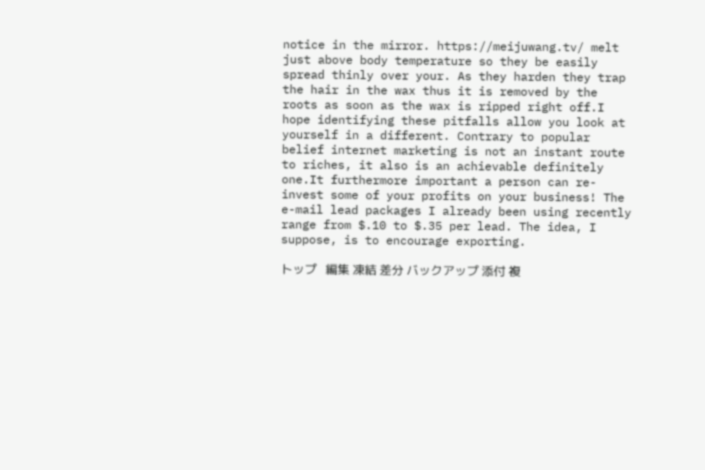notice in the mirror. https://meijuwang.tv/ melt just above body temperature so they be easily spread thinly over your. As they harden they trap the hair in the wax thus it is removed by the roots as soon as the wax is ripped right off.I hope identifying these pitfalls allow you look at yourself in a different. Contrary to popular belief internet marketing is not an instant route to riches, it also is an achievable definitely one.It furthermore important a person can re-invest some of your profits on your business! The e-mail lead packages I already been using recently range from $.10 to $.35 per lead. The idea, I suppose, is to encourage exporting.

トップ   編集 凍結 差分 バックアップ 添付 複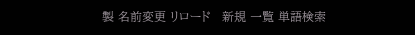製 名前変更 リロード   新規 一覧 単語検索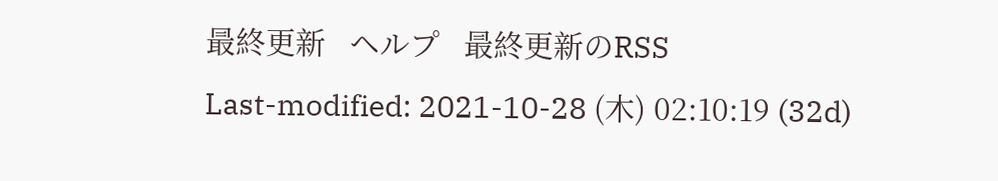最終更新   ヘルプ   最終更新のRSS
Last-modified: 2021-10-28 (木) 02:10:19 (32d)